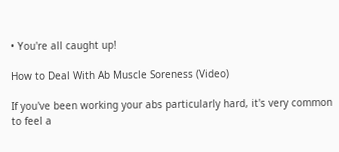• You're all caught up!

How to Deal With Ab Muscle Soreness (Video)

If you've been working your abs particularly hard, it's very common to feel a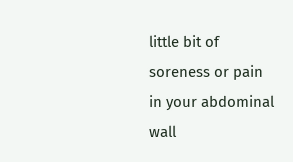little bit of soreness or pain in your abdominal wall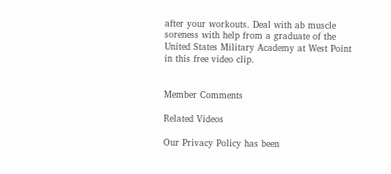after your workouts. Deal with ab muscle soreness with help from a graduate of the United States Military Academy at West Point in this free video clip.


Member Comments

Related Videos

Our Privacy Policy has been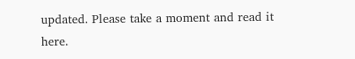updated. Please take a moment and read it here.